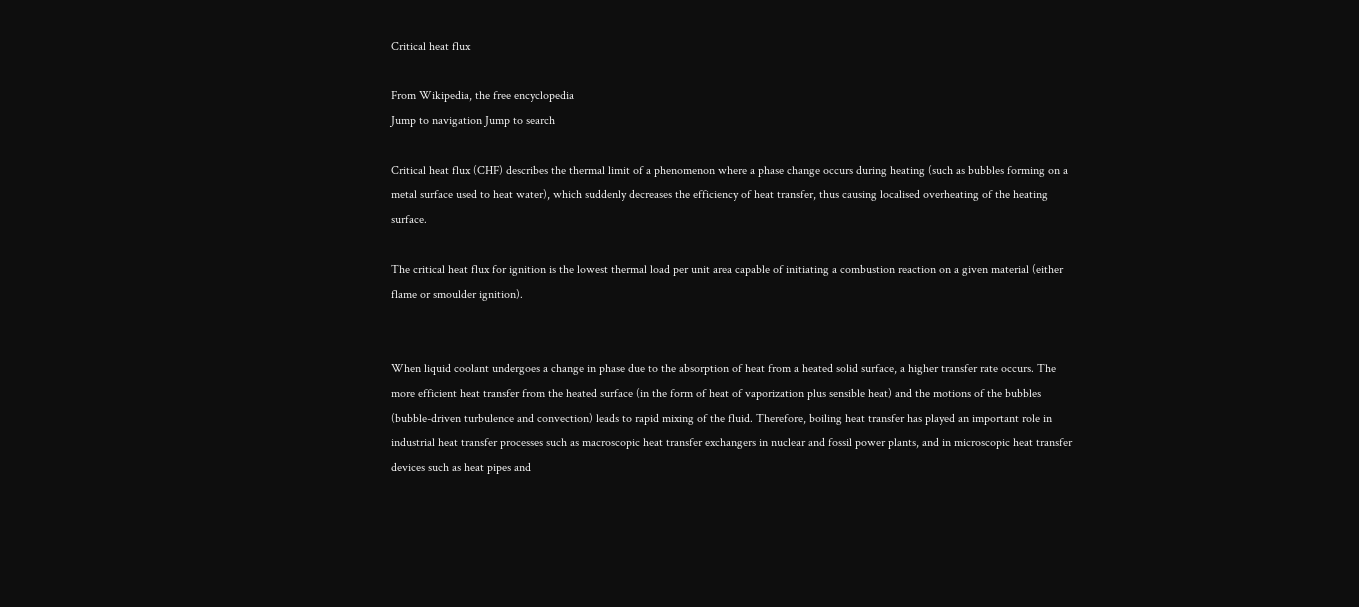Critical heat flux

From Wikipedia, the free encyclopedia
Jump to navigation Jump to search

Critical heat flux (CHF) describes the thermal limit of a phenomenon where a phase change occurs during heating (such as bubbles forming on a metal surface used to heat water), which suddenly decreases the efficiency of heat transfer, thus causing localised overheating of the heating surface.

The critical heat flux for ignition is the lowest thermal load per unit area capable of initiating a combustion reaction on a given material (either flame or smoulder ignition).


When liquid coolant undergoes a change in phase due to the absorption of heat from a heated solid surface, a higher transfer rate occurs. The more efficient heat transfer from the heated surface (in the form of heat of vaporization plus sensible heat) and the motions of the bubbles (bubble-driven turbulence and convection) leads to rapid mixing of the fluid. Therefore, boiling heat transfer has played an important role in industrial heat transfer processes such as macroscopic heat transfer exchangers in nuclear and fossil power plants, and in microscopic heat transfer devices such as heat pipes and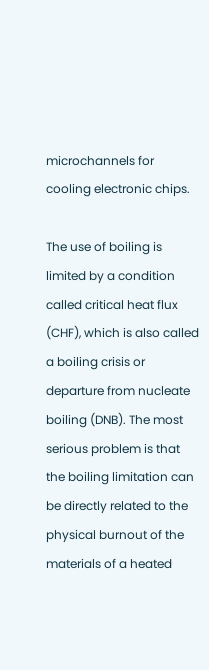microchannels for cooling electronic chips.

The use of boiling is limited by a condition called critical heat flux (CHF), which is also called a boiling crisis or departure from nucleate boiling (DNB). The most serious problem is that the boiling limitation can be directly related to the physical burnout of the materials of a heated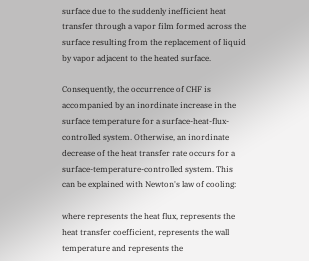surface due to the suddenly inefficient heat transfer through a vapor film formed across the surface resulting from the replacement of liquid by vapor adjacent to the heated surface.

Consequently, the occurrence of CHF is accompanied by an inordinate increase in the surface temperature for a surface-heat-flux-controlled system. Otherwise, an inordinate decrease of the heat transfer rate occurs for a surface-temperature-controlled system. This can be explained with Newton's law of cooling:

where represents the heat flux, represents the heat transfer coefficient, represents the wall temperature and represents the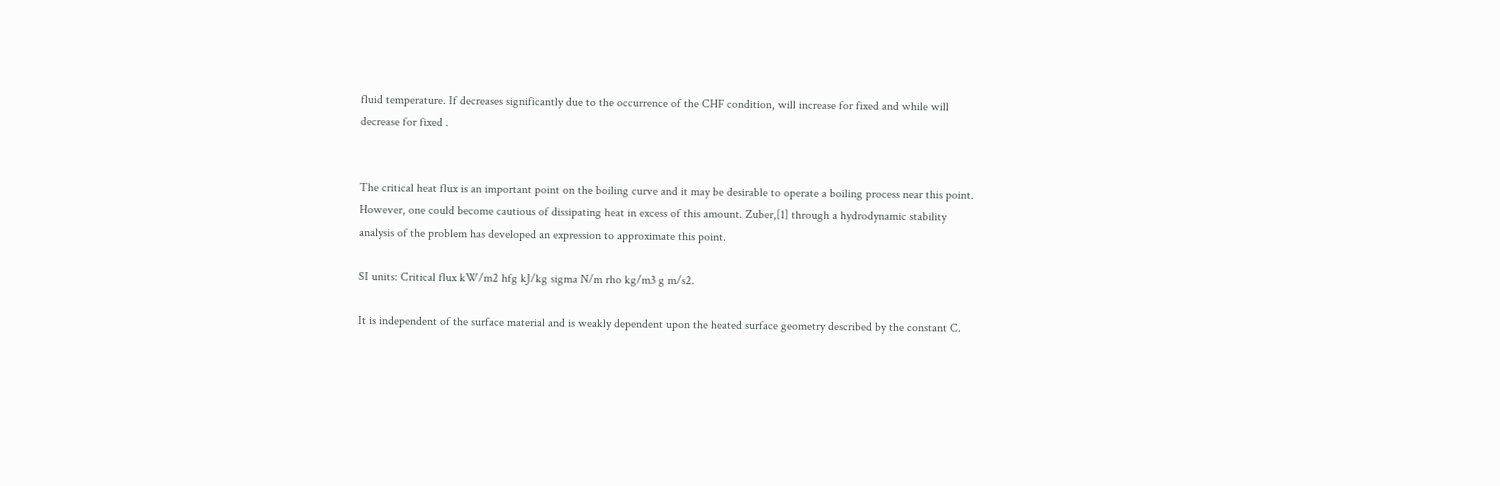fluid temperature. If decreases significantly due to the occurrence of the CHF condition, will increase for fixed and while will decrease for fixed .


The critical heat flux is an important point on the boiling curve and it may be desirable to operate a boiling process near this point. However, one could become cautious of dissipating heat in excess of this amount. Zuber,[1] through a hydrodynamic stability analysis of the problem has developed an expression to approximate this point.

SI units: Critical flux kW/m2 hfg kJ/kg sigma N/m rho kg/m3 g m/s2.

It is independent of the surface material and is weakly dependent upon the heated surface geometry described by the constant C.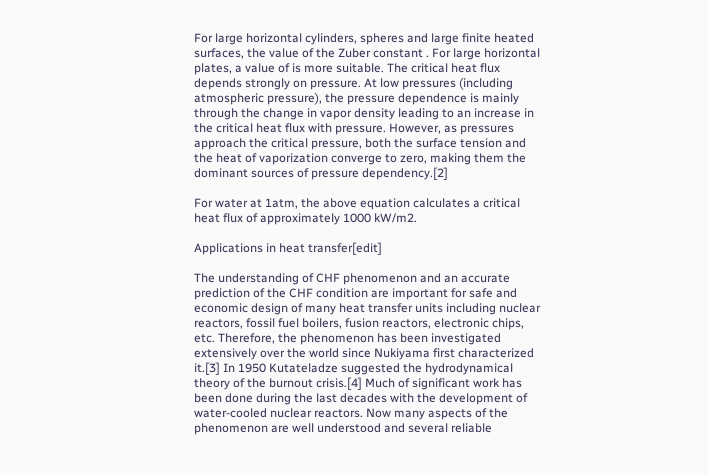For large horizontal cylinders, spheres and large finite heated surfaces, the value of the Zuber constant . For large horizontal plates, a value of is more suitable. The critical heat flux depends strongly on pressure. At low pressures (including atmospheric pressure), the pressure dependence is mainly through the change in vapor density leading to an increase in the critical heat flux with pressure. However, as pressures approach the critical pressure, both the surface tension and the heat of vaporization converge to zero, making them the dominant sources of pressure dependency.[2]

For water at 1atm, the above equation calculates a critical heat flux of approximately 1000 kW/m2.

Applications in heat transfer[edit]

The understanding of CHF phenomenon and an accurate prediction of the CHF condition are important for safe and economic design of many heat transfer units including nuclear reactors, fossil fuel boilers, fusion reactors, electronic chips, etc. Therefore, the phenomenon has been investigated extensively over the world since Nukiyama first characterized it.[3] In 1950 Kutateladze suggested the hydrodynamical theory of the burnout crisis.[4] Much of significant work has been done during the last decades with the development of water-cooled nuclear reactors. Now many aspects of the phenomenon are well understood and several reliable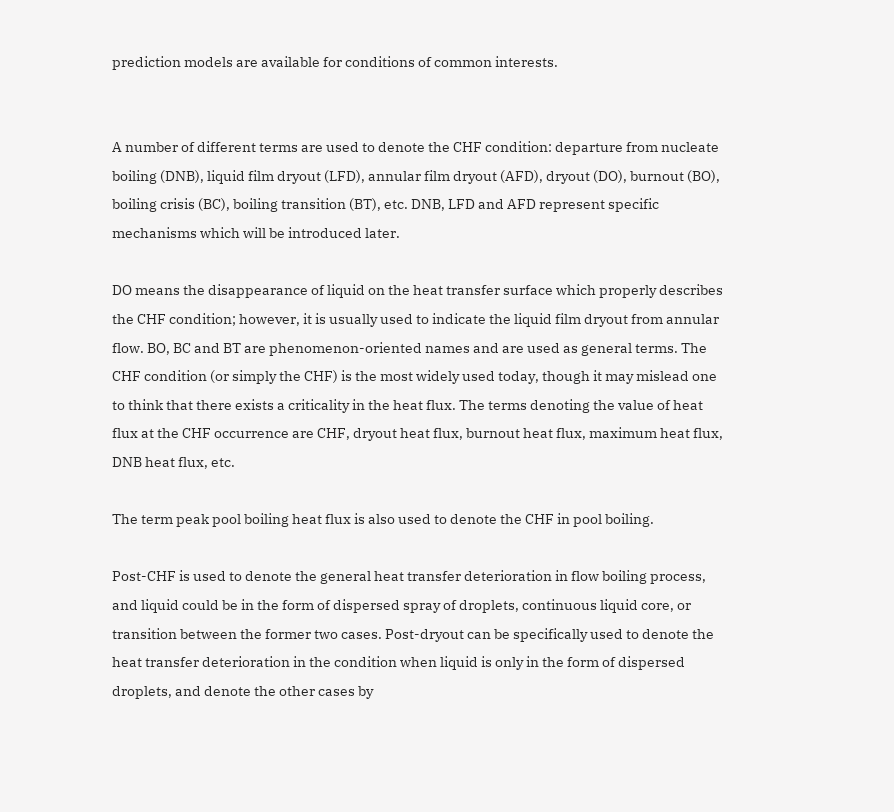prediction models are available for conditions of common interests.


A number of different terms are used to denote the CHF condition: departure from nucleate boiling (DNB), liquid film dryout (LFD), annular film dryout (AFD), dryout (DO), burnout (BO), boiling crisis (BC), boiling transition (BT), etc. DNB, LFD and AFD represent specific mechanisms which will be introduced later.

DO means the disappearance of liquid on the heat transfer surface which properly describes the CHF condition; however, it is usually used to indicate the liquid film dryout from annular flow. BO, BC and BT are phenomenon-oriented names and are used as general terms. The CHF condition (or simply the CHF) is the most widely used today, though it may mislead one to think that there exists a criticality in the heat flux. The terms denoting the value of heat flux at the CHF occurrence are CHF, dryout heat flux, burnout heat flux, maximum heat flux, DNB heat flux, etc.

The term peak pool boiling heat flux is also used to denote the CHF in pool boiling.

Post-CHF is used to denote the general heat transfer deterioration in flow boiling process, and liquid could be in the form of dispersed spray of droplets, continuous liquid core, or transition between the former two cases. Post-dryout can be specifically used to denote the heat transfer deterioration in the condition when liquid is only in the form of dispersed droplets, and denote the other cases by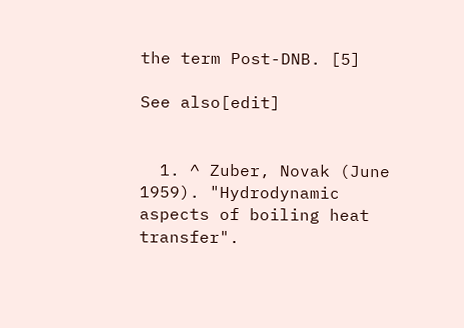the term Post-DNB. [5]

See also[edit]


  1. ^ Zuber, Novak (June 1959). "Hydrodynamic aspects of boiling heat transfer".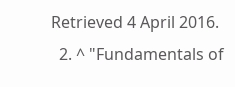Retrieved 4 April 2016.
  2. ^ "Fundamentals of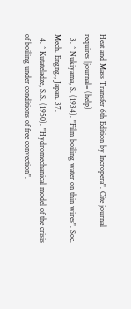Heat and Mass Transfer 6th Edition by Incropera". Cite journal requires |journal= (help)
  3. ^ Nukiyama, S. (1934). "Film boiling water on thin wires". Soc. Mech. Engng., Japan. 37.
  4. ^ Kutateladze, S.S. (1950). "Hydromechanical model of the crisis of boiling under conditions of free convection".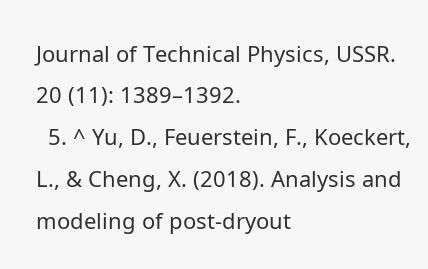Journal of Technical Physics, USSR. 20 (11): 1389–1392.
  5. ^ Yu, D., Feuerstein, F., Koeckert, L., & Cheng, X. (2018). Analysis and modeling of post-dryout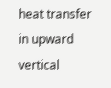heat transfer in upward vertical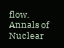flow. Annals of Nuclear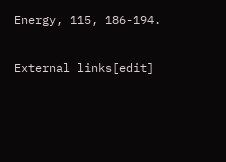Energy, 115, 186-194.

External links[edit]